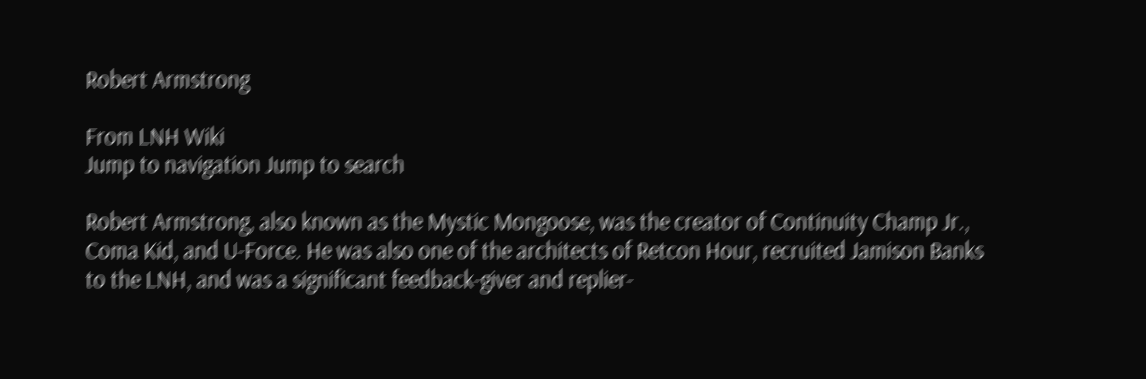Robert Armstrong

From LNH Wiki
Jump to navigation Jump to search

Robert Armstrong, also known as the Mystic Mongoose, was the creator of Continuity Champ Jr., Coma Kid, and U-Force. He was also one of the architects of Retcon Hour, recruited Jamison Banks to the LNH, and was a significant feedback-giver and replier-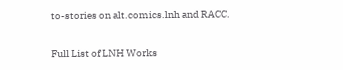to-stories on alt.comics.lnh and RACC.

Full List of LNH Works